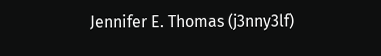Jennifer E. Thomas (j3nny3lf)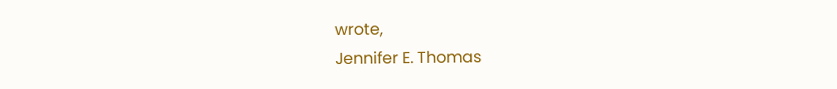wrote,
Jennifer E. Thomas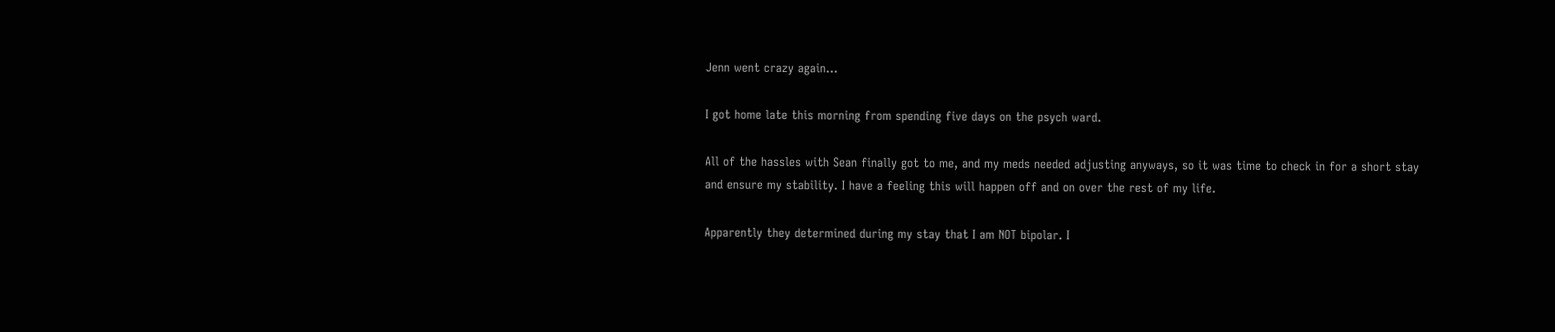Jenn went crazy again...

I got home late this morning from spending five days on the psych ward.

All of the hassles with Sean finally got to me, and my meds needed adjusting anyways, so it was time to check in for a short stay and ensure my stability. I have a feeling this will happen off and on over the rest of my life.

Apparently they determined during my stay that I am NOT bipolar. I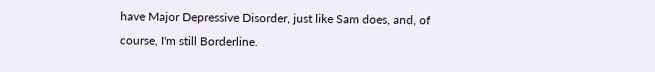have Major Depressive Disorder, just like Sam does, and, of course, I'm still Borderline.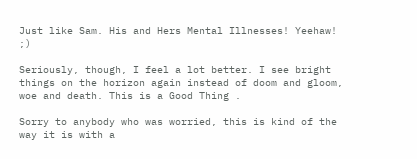Just like Sam. His and Hers Mental Illnesses! Yeehaw! ;)

Seriously, though, I feel a lot better. I see bright things on the horizon again instead of doom and gloom, woe and death. This is a Good Thing .

Sorry to anybody who was worried, this is kind of the way it is with a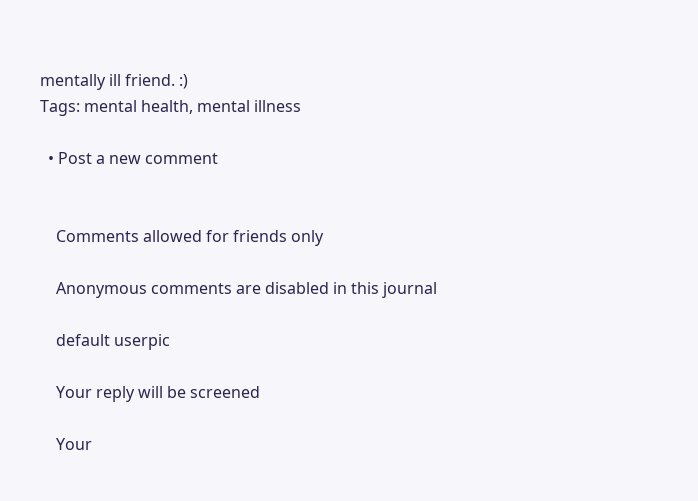mentally ill friend. :)
Tags: mental health, mental illness

  • Post a new comment


    Comments allowed for friends only

    Anonymous comments are disabled in this journal

    default userpic

    Your reply will be screened

    Your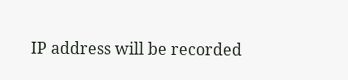IP address will be recorded